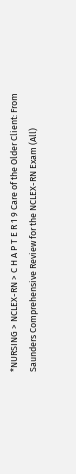*NURSING > NCLEX-RN > C H A P T E R 1 9 Care of the Older Client: From Saunders Comprehensive Review for the NCLEX-RN Exam (All)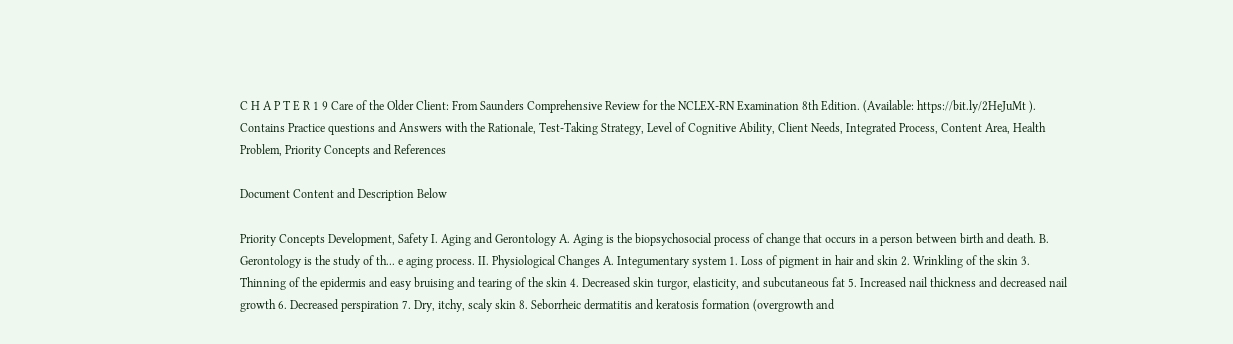C H A P T E R 1 9 Care of the Older Client: From Saunders Comprehensive Review for the NCLEX-RN Examination 8th Edition. (Available: https://bit.ly/2HeJuMt ). Contains Practice questions and Answers with the Rationale, Test-Taking Strategy, Level of Cognitive Ability, Client Needs, Integrated Process, Content Area, Health Problem, Priority Concepts and References

Document Content and Description Below

Priority Concepts Development, Safety I. Aging and Gerontology A. Aging is the biopsychosocial process of change that occurs in a person between birth and death. B. Gerontology is the study of th... e aging process. II. Physiological Changes A. Integumentary system 1. Loss of pigment in hair and skin 2. Wrinkling of the skin 3. Thinning of the epidermis and easy bruising and tearing of the skin 4. Decreased skin turgor, elasticity, and subcutaneous fat 5. Increased nail thickness and decreased nail growth 6. Decreased perspiration 7. Dry, itchy, scaly skin 8. Seborrheic dermatitis and keratosis formation (overgrowth and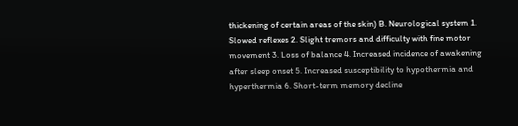thickening of certain areas of the skin) B. Neurological system 1. Slowed reflexes 2. Slight tremors and difficulty with fine motor movement 3. Loss of balance 4. Increased incidence of awakening after sleep onset 5. Increased susceptibility to hypothermia and hyperthermia 6. Short-term memory decline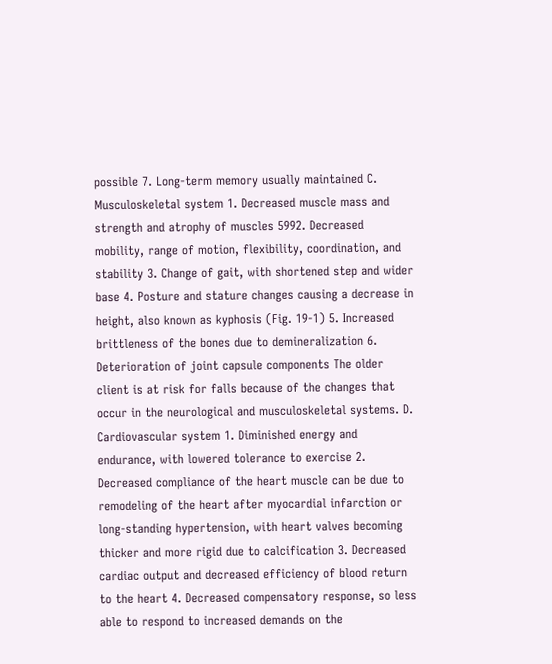possible 7. Long-term memory usually maintained C. Musculoskeletal system 1. Decreased muscle mass and strength and atrophy of muscles 5992. Decreased mobility, range of motion, flexibility, coordination, and stability 3. Change of gait, with shortened step and wider base 4. Posture and stature changes causing a decrease in height, also known as kyphosis (Fig. 19-1) 5. Increased brittleness of the bones due to demineralization 6. Deterioration of joint capsule components The older client is at risk for falls because of the changes that occur in the neurological and musculoskeletal systems. D. Cardiovascular system 1. Diminished energy and endurance, with lowered tolerance to exercise 2. Decreased compliance of the heart muscle can be due to remodeling of the heart after myocardial infarction or long-standing hypertension, with heart valves becoming thicker and more rigid due to calcification 3. Decreased cardiac output and decreased efficiency of blood return to the heart 4. Decreased compensatory response, so less able to respond to increased demands on the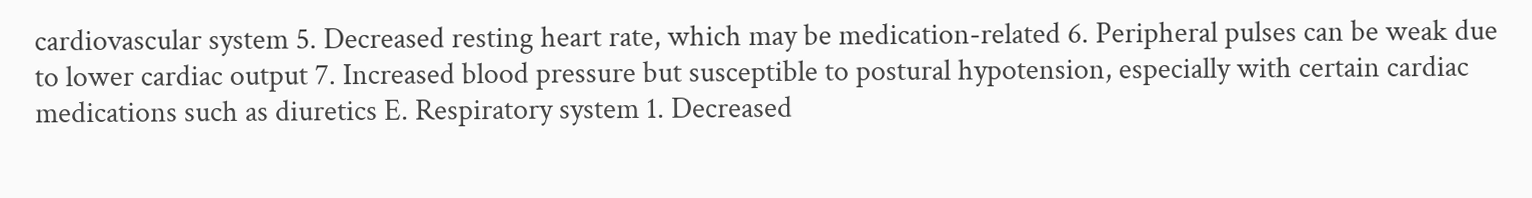cardiovascular system 5. Decreased resting heart rate, which may be medication-related 6. Peripheral pulses can be weak due to lower cardiac output 7. Increased blood pressure but susceptible to postural hypotension, especially with certain cardiac medications such as diuretics E. Respiratory system 1. Decreased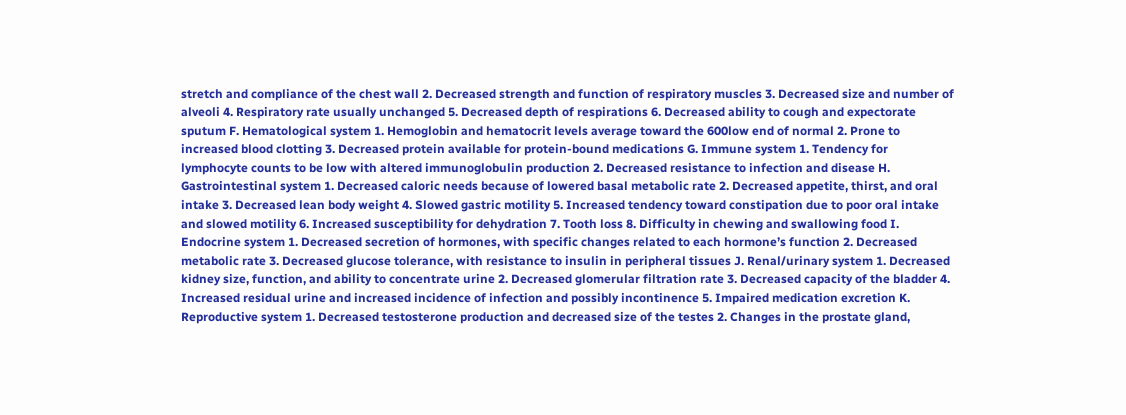stretch and compliance of the chest wall 2. Decreased strength and function of respiratory muscles 3. Decreased size and number of alveoli 4. Respiratory rate usually unchanged 5. Decreased depth of respirations 6. Decreased ability to cough and expectorate sputum F. Hematological system 1. Hemoglobin and hematocrit levels average toward the 600low end of normal 2. Prone to increased blood clotting 3. Decreased protein available for protein-bound medications G. Immune system 1. Tendency for lymphocyte counts to be low with altered immunoglobulin production 2. Decreased resistance to infection and disease H. Gastrointestinal system 1. Decreased caloric needs because of lowered basal metabolic rate 2. Decreased appetite, thirst, and oral intake 3. Decreased lean body weight 4. Slowed gastric motility 5. Increased tendency toward constipation due to poor oral intake and slowed motility 6. Increased susceptibility for dehydration 7. Tooth loss 8. Difficulty in chewing and swallowing food I. Endocrine system 1. Decreased secretion of hormones, with specific changes related to each hormone’s function 2. Decreased metabolic rate 3. Decreased glucose tolerance, with resistance to insulin in peripheral tissues J. Renal/urinary system 1. Decreased kidney size, function, and ability to concentrate urine 2. Decreased glomerular filtration rate 3. Decreased capacity of the bladder 4. Increased residual urine and increased incidence of infection and possibly incontinence 5. Impaired medication excretion K. Reproductive system 1. Decreased testosterone production and decreased size of the testes 2. Changes in the prostate gland,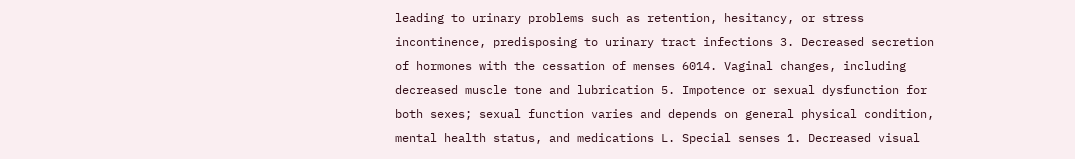leading to urinary problems such as retention, hesitancy, or stress incontinence, predisposing to urinary tract infections 3. Decreased secretion of hormones with the cessation of menses 6014. Vaginal changes, including decreased muscle tone and lubrication 5. Impotence or sexual dysfunction for both sexes; sexual function varies and depends on general physical condition, mental health status, and medications L. Special senses 1. Decreased visual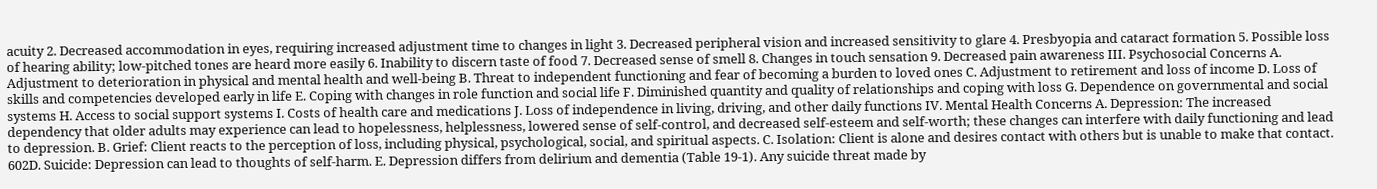acuity 2. Decreased accommodation in eyes, requiring increased adjustment time to changes in light 3. Decreased peripheral vision and increased sensitivity to glare 4. Presbyopia and cataract formation 5. Possible loss of hearing ability; low-pitched tones are heard more easily 6. Inability to discern taste of food 7. Decreased sense of smell 8. Changes in touch sensation 9. Decreased pain awareness III. Psychosocial Concerns A. Adjustment to deterioration in physical and mental health and well-being B. Threat to independent functioning and fear of becoming a burden to loved ones C. Adjustment to retirement and loss of income D. Loss of skills and competencies developed early in life E. Coping with changes in role function and social life F. Diminished quantity and quality of relationships and coping with loss G. Dependence on governmental and social systems H. Access to social support systems I. Costs of health care and medications J. Loss of independence in living, driving, and other daily functions IV. Mental Health Concerns A. Depression: The increased dependency that older adults may experience can lead to hopelessness, helplessness, lowered sense of self-control, and decreased self-esteem and self-worth; these changes can interfere with daily functioning and lead to depression. B. Grief: Client reacts to the perception of loss, including physical, psychological, social, and spiritual aspects. C. Isolation: Client is alone and desires contact with others but is unable to make that contact. 602D. Suicide: Depression can lead to thoughts of self-harm. E. Depression differs from delirium and dementia (Table 19-1). Any suicide threat made by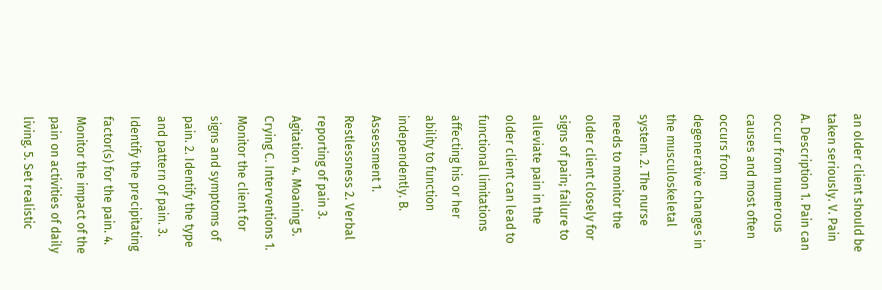an older client should be taken seriously. V. Pain A. Description 1. Pain can occur from numerous causes and most often occurs from degenerative changes in the musculoskeletal system. 2. The nurse needs to monitor the older client closely for signs of pain; failure to alleviate pain in the older client can lead to functional limitations affecting his or her ability to function independently. B. Assessment 1. Restlessness 2. Verbal reporting of pain 3. Agitation 4. Moaning 5. Crying C. Interventions 1. Monitor the client for signs and symptoms of pain. 2. Identify the type and pattern of pain. 3. Identify the precipitating factor(s) for the pain. 4. Monitor the impact of the pain on activities of daily living. 5. Set realistic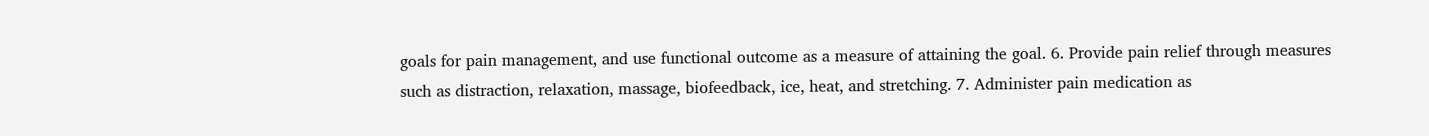goals for pain management, and use functional outcome as a measure of attaining the goal. 6. Provide pain relief through measures such as distraction, relaxation, massage, biofeedback, ice, heat, and stretching. 7. Administer pain medication as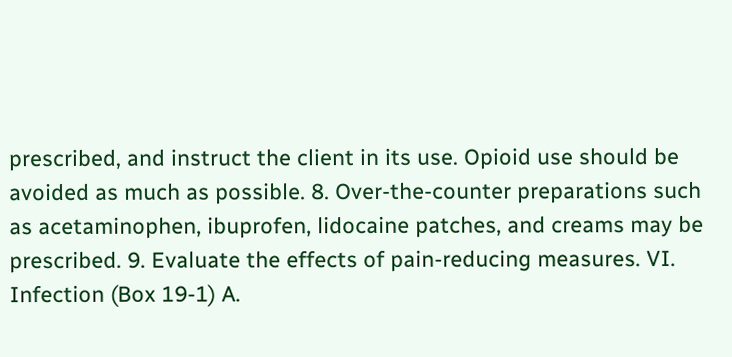prescribed, and instruct the client in its use. Opioid use should be avoided as much as possible. 8. Over-the-counter preparations such as acetaminophen, ibuprofen, lidocaine patches, and creams may be prescribed. 9. Evaluate the effects of pain-reducing measures. VI. Infection (Box 19-1) A.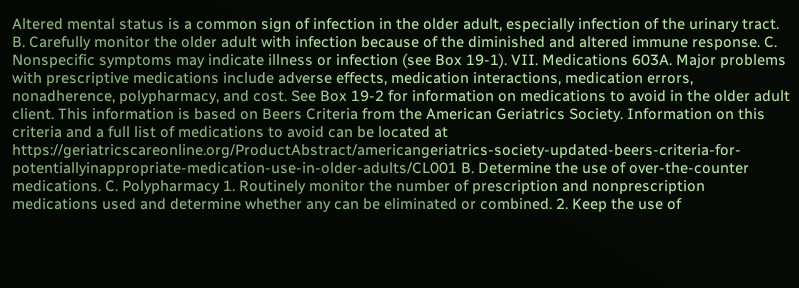Altered mental status is a common sign of infection in the older adult, especially infection of the urinary tract. B. Carefully monitor the older adult with infection because of the diminished and altered immune response. C. Nonspecific symptoms may indicate illness or infection (see Box 19-1). VII. Medications 603A. Major problems with prescriptive medications include adverse effects, medication interactions, medication errors, nonadherence, polypharmacy, and cost. See Box 19-2 for information on medications to avoid in the older adult client. This information is based on Beers Criteria from the American Geriatrics Society. Information on this criteria and a full list of medications to avoid can be located at https://geriatricscareonline.org/ProductAbstract/americangeriatrics-society-updated-beers-criteria-for-potentiallyinappropriate-medication-use-in-older-adults/CL001 B. Determine the use of over-the-counter medications. C. Polypharmacy 1. Routinely monitor the number of prescription and nonprescription medications used and determine whether any can be eliminated or combined. 2. Keep the use of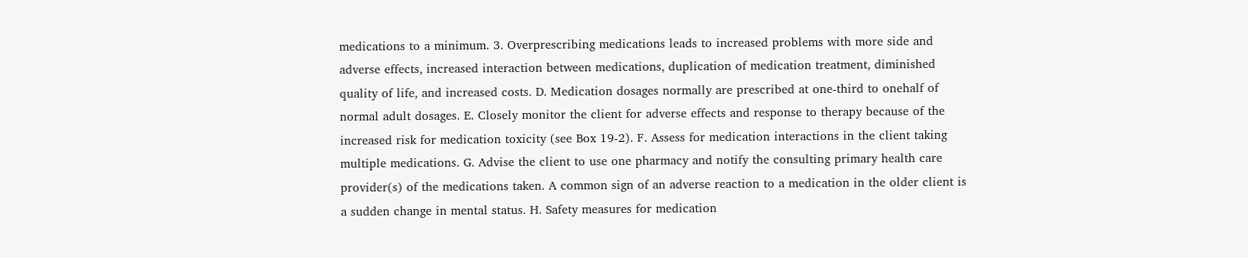medications to a minimum. 3. Overprescribing medications leads to increased problems with more side and adverse effects, increased interaction between medications, duplication of medication treatment, diminished quality of life, and increased costs. D. Medication dosages normally are prescribed at one-third to onehalf of normal adult dosages. E. Closely monitor the client for adverse effects and response to therapy because of the increased risk for medication toxicity (see Box 19-2). F. Assess for medication interactions in the client taking multiple medications. G. Advise the client to use one pharmacy and notify the consulting primary health care provider(s) of the medications taken. A common sign of an adverse reaction to a medication in the older client is a sudden change in mental status. H. Safety measures for medication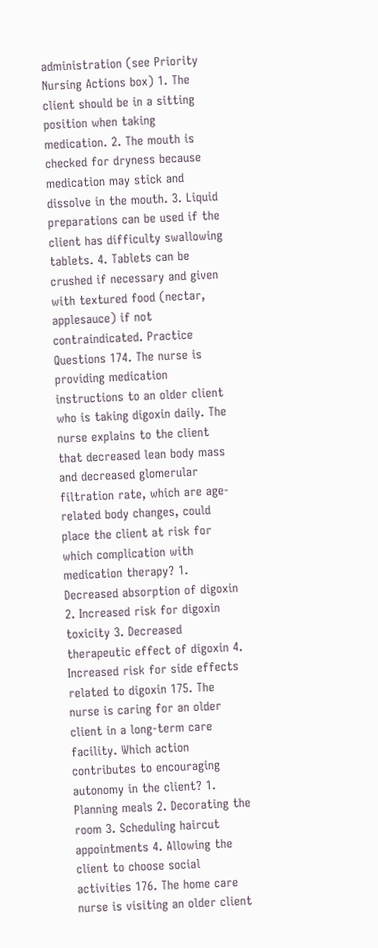administration (see Priority Nursing Actions box) 1. The client should be in a sitting position when taking medication. 2. The mouth is checked for dryness because medication may stick and dissolve in the mouth. 3. Liquid preparations can be used if the client has difficulty swallowing tablets. 4. Tablets can be crushed if necessary and given with textured food (nectar, applesauce) if not contraindicated. Practice Questions 174. The nurse is providing medication instructions to an older client who is taking digoxin daily. The nurse explains to the client that decreased lean body mass and decreased glomerular filtration rate, which are age-related body changes, could place the client at risk for which complication with medication therapy? 1. Decreased absorption of digoxin 2. Increased risk for digoxin toxicity 3. Decreased therapeutic effect of digoxin 4. Increased risk for side effects related to digoxin 175. The nurse is caring for an older client in a long-term care facility. Which action contributes to encouraging autonomy in the client? 1. Planning meals 2. Decorating the room 3. Scheduling haircut appointments 4. Allowing the client to choose social activities 176. The home care nurse is visiting an older client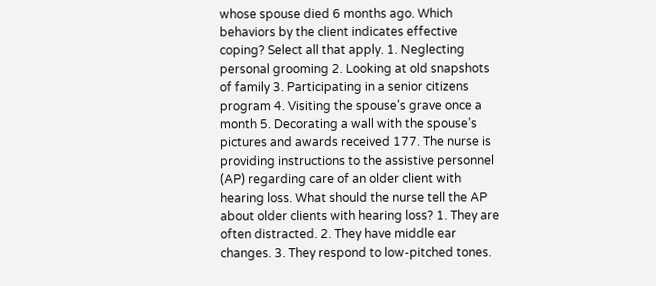whose spouse died 6 months ago. Which behaviors by the client indicates effective coping? Select all that apply. 1. Neglecting personal grooming 2. Looking at old snapshots of family 3. Participating in a senior citizens program 4. Visiting the spouse’s grave once a month 5. Decorating a wall with the spouse’s pictures and awards received 177. The nurse is providing instructions to the assistive personnel (AP) regarding care of an older client with hearing loss. What should the nurse tell the AP about older clients with hearing loss? 1. They are often distracted. 2. They have middle ear changes. 3. They respond to low-pitched tones.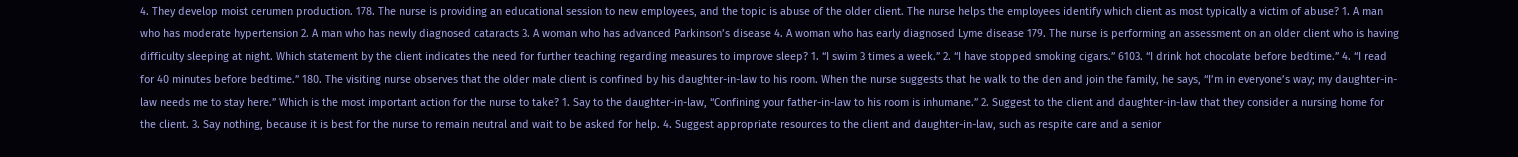4. They develop moist cerumen production. 178. The nurse is providing an educational session to new employees, and the topic is abuse of the older client. The nurse helps the employees identify which client as most typically a victim of abuse? 1. A man who has moderate hypertension 2. A man who has newly diagnosed cataracts 3. A woman who has advanced Parkinson’s disease 4. A woman who has early diagnosed Lyme disease 179. The nurse is performing an assessment on an older client who is having difficulty sleeping at night. Which statement by the client indicates the need for further teaching regarding measures to improve sleep? 1. “I swim 3 times a week.” 2. “I have stopped smoking cigars.” 6103. “I drink hot chocolate before bedtime.” 4. “I read for 40 minutes before bedtime.” 180. The visiting nurse observes that the older male client is confined by his daughter-in-law to his room. When the nurse suggests that he walk to the den and join the family, he says, “I’m in everyone’s way; my daughter-in-law needs me to stay here.” Which is the most important action for the nurse to take? 1. Say to the daughter-in-law, “Confining your father-in-law to his room is inhumane.” 2. Suggest to the client and daughter-in-law that they consider a nursing home for the client. 3. Say nothing, because it is best for the nurse to remain neutral and wait to be asked for help. 4. Suggest appropriate resources to the client and daughter-in-law, such as respite care and a senior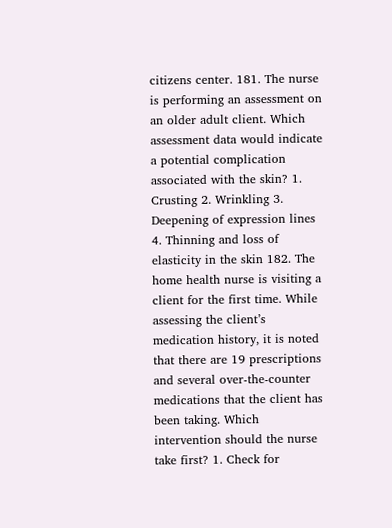citizens center. 181. The nurse is performing an assessment on an older adult client. Which assessment data would indicate a potential complication associated with the skin? 1. Crusting 2. Wrinkling 3. Deepening of expression lines 4. Thinning and loss of elasticity in the skin 182. The home health nurse is visiting a client for the first time. While assessing the client’s medication history, it is noted that there are 19 prescriptions and several over-the-counter medications that the client has been taking. Which intervention should the nurse take first? 1. Check for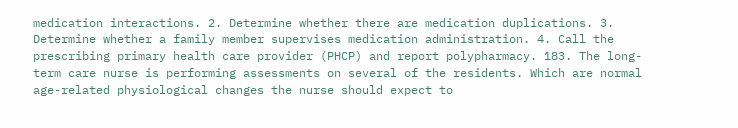medication interactions. 2. Determine whether there are medication duplications. 3. Determine whether a family member supervises medication administration. 4. Call the prescribing primary health care provider (PHCP) and report polypharmacy. 183. The long-term care nurse is performing assessments on several of the residents. Which are normal age-related physiological changes the nurse should expect to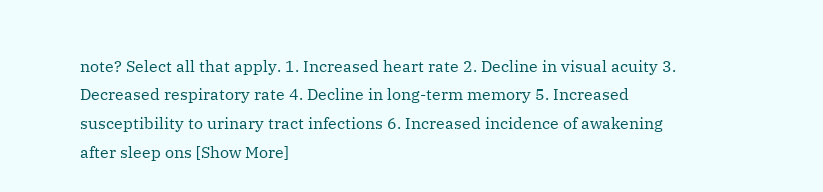note? Select all that apply. 1. Increased heart rate 2. Decline in visual acuity 3. Decreased respiratory rate 4. Decline in long-term memory 5. Increased susceptibility to urinary tract infections 6. Increased incidence of awakening after sleep ons [Show More]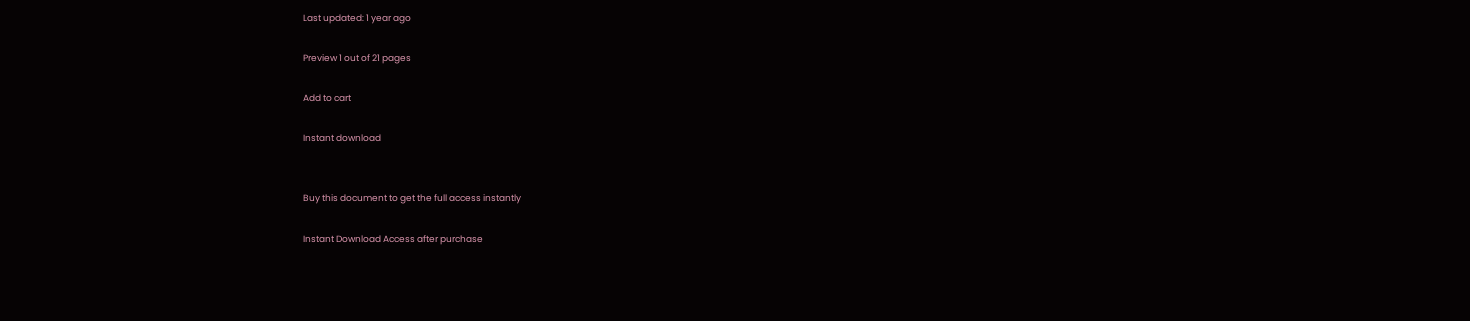Last updated: 1 year ago

Preview 1 out of 21 pages

Add to cart

Instant download


Buy this document to get the full access instantly

Instant Download Access after purchase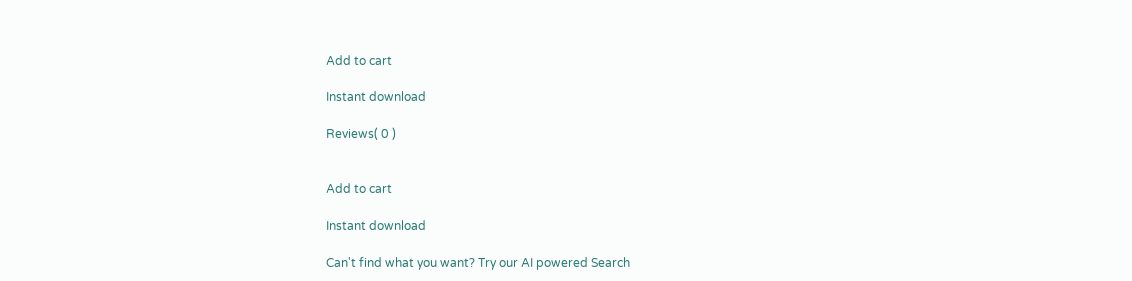Add to cart

Instant download

Reviews( 0 )


Add to cart

Instant download

Can't find what you want? Try our AI powered Search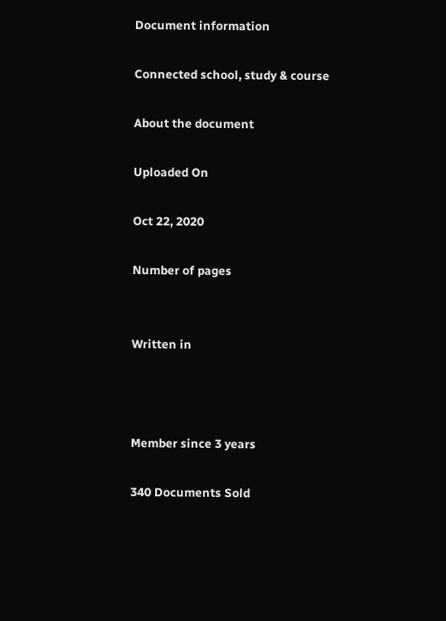Document information

Connected school, study & course

About the document

Uploaded On

Oct 22, 2020

Number of pages


Written in



Member since 3 years

340 Documents Sold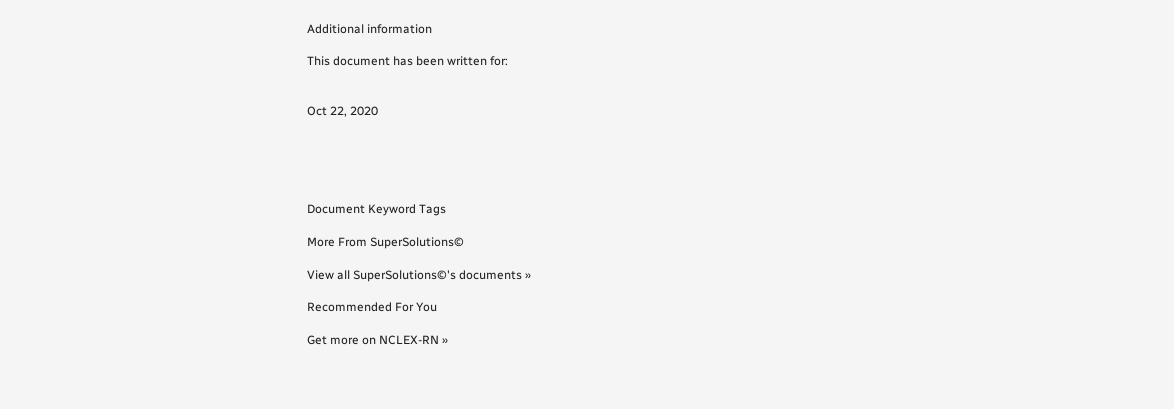Additional information

This document has been written for:


Oct 22, 2020





Document Keyword Tags

More From SuperSolutions©

View all SuperSolutions©'s documents »

Recommended For You

Get more on NCLEX-RN »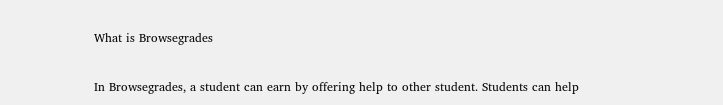What is Browsegrades

In Browsegrades, a student can earn by offering help to other student. Students can help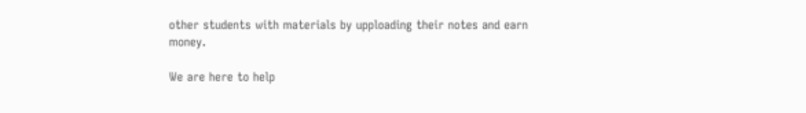other students with materials by upploading their notes and earn money.

We are here to help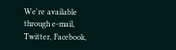We're available through e-mail, Twitter, Facebook,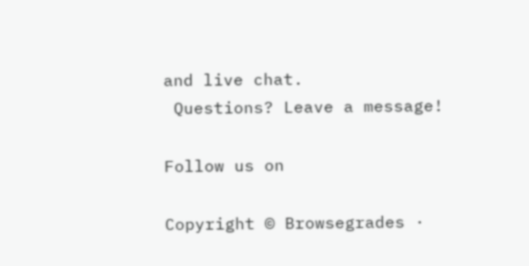and live chat.
 Questions? Leave a message!

Follow us on

Copyright © Browsegrades ·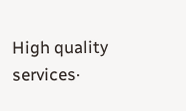High quality services·